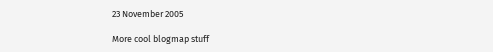23 November 2005

More cool blogmap stuff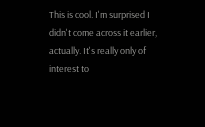This is cool. I'm surprised I didn't come across it earlier, actually. It's really only of interest to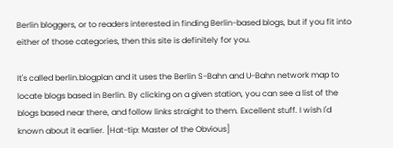Berlin bloggers, or to readers interested in finding Berlin-based blogs, but if you fit into either of those categories, then this site is definitely for you.

It's called berlin.blogplan and it uses the Berlin S-Bahn and U-Bahn network map to locate blogs based in Berlin. By clicking on a given station, you can see a list of the blogs based near there, and follow links straight to them. Excellent stuff. I wish I'd known about it earlier. [Hat-tip: Master of the Obvious]